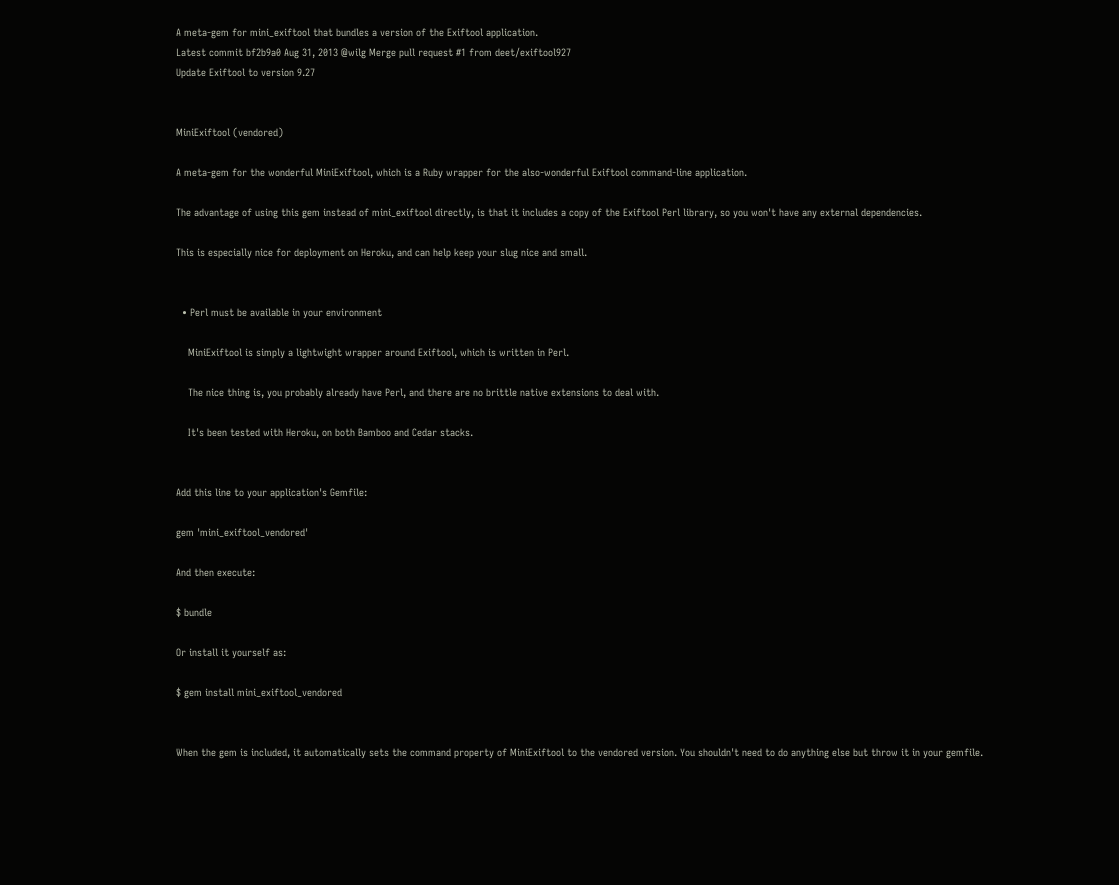A meta-gem for mini_exiftool that bundles a version of the Exiftool application.
Latest commit bf2b9a0 Aug 31, 2013 @wilg Merge pull request #1 from deet/exiftool927
Update Exiftool to version 9.27


MiniExiftool (vendored)

A meta-gem for the wonderful MiniExiftool, which is a Ruby wrapper for the also-wonderful Exiftool command-line application.

The advantage of using this gem instead of mini_exiftool directly, is that it includes a copy of the Exiftool Perl library, so you won't have any external dependencies.

This is especially nice for deployment on Heroku, and can help keep your slug nice and small.


  • Perl must be available in your environment

    MiniExiftool is simply a lightwight wrapper around Exiftool, which is written in Perl.

    The nice thing is, you probably already have Perl, and there are no brittle native extensions to deal with.

    It's been tested with Heroku, on both Bamboo and Cedar stacks.


Add this line to your application's Gemfile:

gem 'mini_exiftool_vendored'

And then execute:

$ bundle

Or install it yourself as:

$ gem install mini_exiftool_vendored


When the gem is included, it automatically sets the command property of MiniExiftool to the vendored version. You shouldn't need to do anything else but throw it in your gemfile.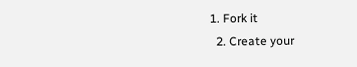1. Fork it
  2. Create your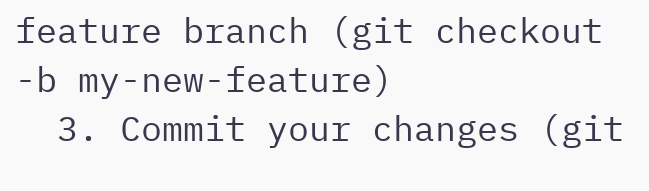feature branch (git checkout -b my-new-feature)
  3. Commit your changes (git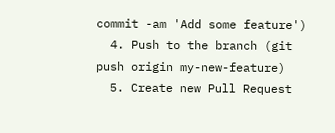commit -am 'Add some feature')
  4. Push to the branch (git push origin my-new-feature)
  5. Create new Pull Request